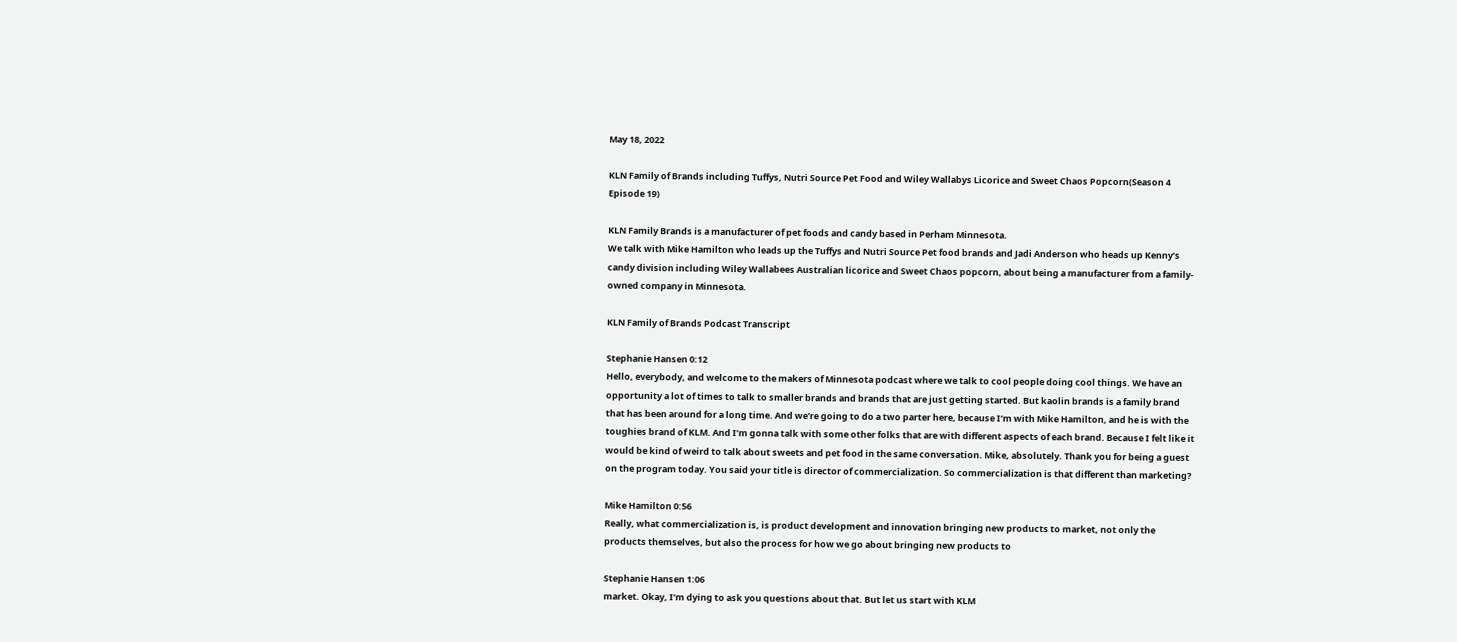May 18, 2022

KLN Family of Brands including Tuffys, Nutri Source Pet Food and Wiley Wallabys Licorice and Sweet Chaos Popcorn(Season 4 Episode 19)

KLN Family Brands is a manufacturer of pet foods and candy based in Perham Minnesota.
We talk with Mike Hamilton who leads up the Tuffys and Nutri Source Pet food brands and Jadi Anderson who heads up Kenny’s candy division including Wiley Wallabees Australian licorice and Sweet Chaos popcorn, about being a manufacturer from a family-owned company in Minnesota.

KLN Family of Brands Podcast Transcript

Stephanie Hansen 0:12
Hello, everybody, and welcome to the makers of Minnesota podcast where we talk to cool people doing cool things. We have an opportunity a lot of times to talk to smaller brands and brands that are just getting started. But kaolin brands is a family brand that has been around for a long time. And we’re going to do a two parter here, because I’m with Mike Hamilton, and he is with the toughies brand of KLM. And I’m gonna talk with some other folks that are with different aspects of each brand. Because I felt like it would be kind of weird to talk about sweets and pet food in the same conversation. Mike, absolutely. Thank you for being a guest on the program today. You said your title is director of commercialization. So commercialization is that different than marketing?

Mike Hamilton 0:56
Really, what commercialization is, is product development and innovation bringing new products to market, not only the products themselves, but also the process for how we go about bringing new products to

Stephanie Hansen 1:06
market. Okay, I’m dying to ask you questions about that. But let us start with KLM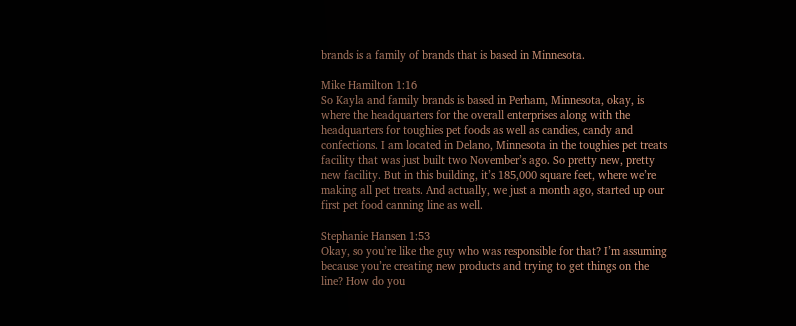brands is a family of brands that is based in Minnesota.

Mike Hamilton 1:16
So Kayla and family brands is based in Perham, Minnesota, okay, is where the headquarters for the overall enterprises along with the headquarters for toughies pet foods as well as candies, candy and confections. I am located in Delano, Minnesota in the toughies pet treats facility that was just built two November’s ago. So pretty new, pretty new facility. But in this building, it’s 185,000 square feet, where we’re making all pet treats. And actually, we just a month ago, started up our first pet food canning line as well.

Stephanie Hansen 1:53
Okay, so you’re like the guy who was responsible for that? I’m assuming because you’re creating new products and trying to get things on the line? How do you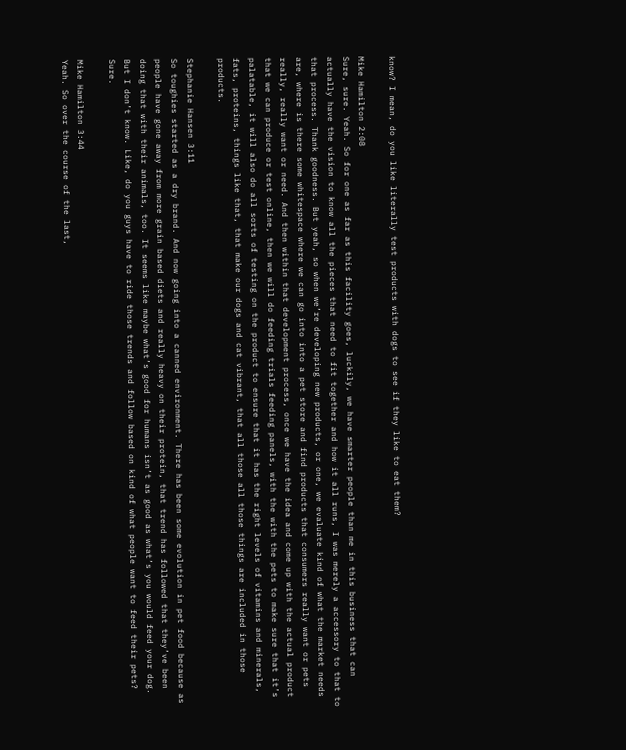know? I mean, do you like literally test products with dogs to see if they like to eat them?

Mike Hamilton 2:08
Sure, sure. Yeah. So for one as far as this facility goes, luckily, we have smarter people than me in this business that can actually have the vision to know all the pieces that need to fit together and how it all runs, I was merely a accessory to that to that process. Thank goodness. But yeah, so when we’re developing new products, or one, we evaluate kind of what the market needs are, where is there some whitespace where we can go into into a pet store and find products that consumers really want or pets really, really want or need. And then within that development process, once we have the idea and come up with the actual product that we can produce or test online, then we will do feeding trials feeding panels, with the with the pets to make sure that it’s palatable, it will also do all sorts of testing on the product to ensure that it has the right levels of vitamins and minerals, fats, proteins, things like that, that make our dogs and cat vibrant, that all those all those things are included in those products.

Stephanie Hansen 3:11
So toughies started as a dry brand. And now going into a canned environment. There has been some evolution in pet food because as people have gone away from more grain based diets and really heavy on their protein, that trend has followed that they’ve been doing that with their animals, too. It seems like maybe what’s good for humans isn’t as good as what’s you would feed your dog. But I don’t know. Like, do you guys have to ride those trends and follow based on kind of what people want to feed their pets? Sure.

Mike Hamilton 3:44
Yeah. So over the course of the last,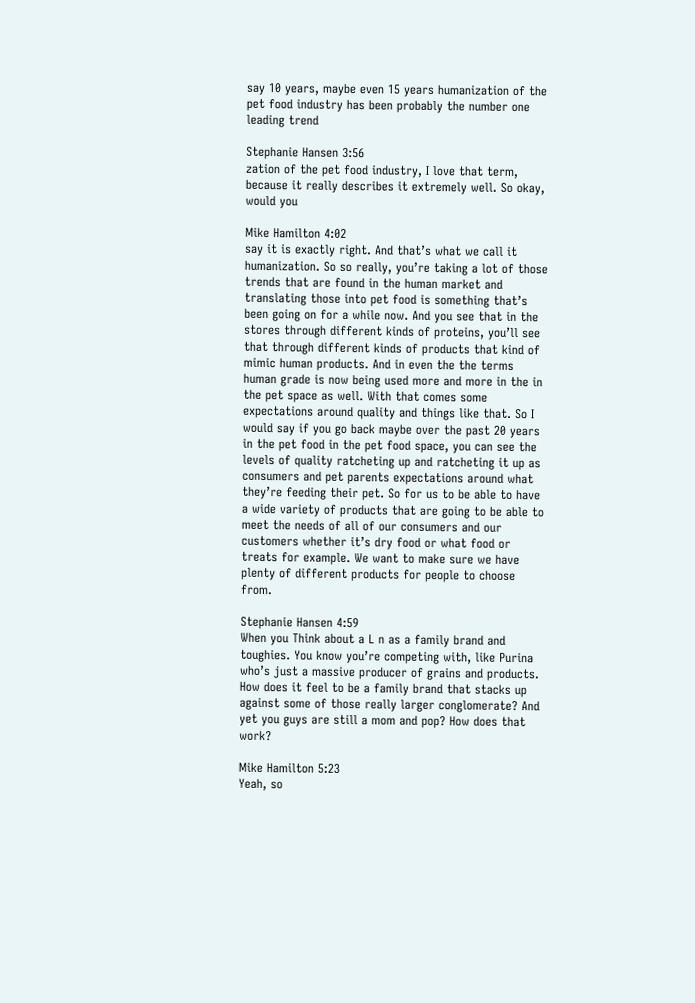say 10 years, maybe even 15 years humanization of the pet food industry has been probably the number one leading trend

Stephanie Hansen 3:56
zation of the pet food industry, I love that term, because it really describes it extremely well. So okay, would you

Mike Hamilton 4:02
say it is exactly right. And that’s what we call it humanization. So so really, you’re taking a lot of those trends that are found in the human market and translating those into pet food is something that’s been going on for a while now. And you see that in the stores through different kinds of proteins, you’ll see that through different kinds of products that kind of mimic human products. And in even the the terms human grade is now being used more and more in the in the pet space as well. With that comes some expectations around quality and things like that. So I would say if you go back maybe over the past 20 years in the pet food in the pet food space, you can see the levels of quality ratcheting up and ratcheting it up as consumers and pet parents expectations around what they’re feeding their pet. So for us to be able to have a wide variety of products that are going to be able to meet the needs of all of our consumers and our customers whether it’s dry food or what food or treats for example. We want to make sure we have plenty of different products for people to choose from.

Stephanie Hansen 4:59
When you Think about a L n as a family brand and toughies. You know you’re competing with, like Purina who’s just a massive producer of grains and products. How does it feel to be a family brand that stacks up against some of those really larger conglomerate? And yet you guys are still a mom and pop? How does that work?

Mike Hamilton 5:23
Yeah, so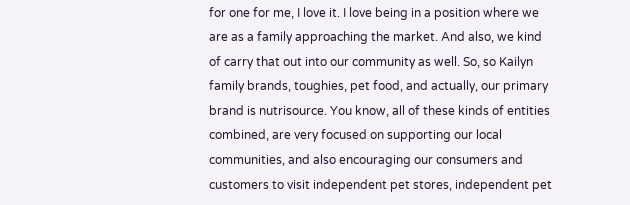for one for me, I love it. I love being in a position where we are as a family approaching the market. And also, we kind of carry that out into our community as well. So, so Kailyn family brands, toughies, pet food, and actually, our primary brand is nutrisource. You know, all of these kinds of entities combined, are very focused on supporting our local communities, and also encouraging our consumers and customers to visit independent pet stores, independent pet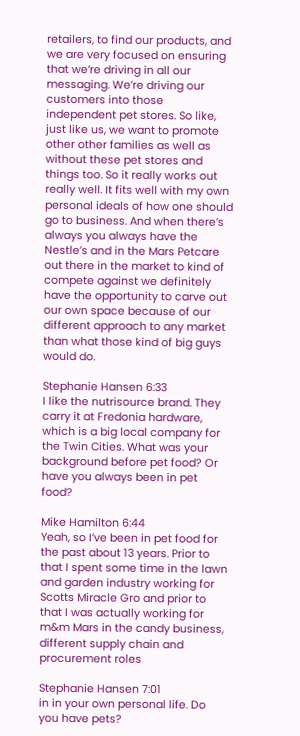retailers, to find our products, and we are very focused on ensuring that we’re driving in all our messaging. We’re driving our customers into those independent pet stores. So like, just like us, we want to promote other other families as well as without these pet stores and things too. So it really works out really well. It fits well with my own personal ideals of how one should go to business. And when there’s always you always have the Nestle’s and in the Mars Petcare out there in the market to kind of compete against we definitely have the opportunity to carve out our own space because of our different approach to any market than what those kind of big guys would do.

Stephanie Hansen 6:33
I like the nutrisource brand. They carry it at Fredonia hardware, which is a big local company for the Twin Cities. What was your background before pet food? Or have you always been in pet food?

Mike Hamilton 6:44
Yeah, so I’ve been in pet food for the past about 13 years. Prior to that I spent some time in the lawn and garden industry working for Scotts Miracle Gro and prior to that I was actually working for m&m Mars in the candy business, different supply chain and procurement roles

Stephanie Hansen 7:01
in in your own personal life. Do you have pets?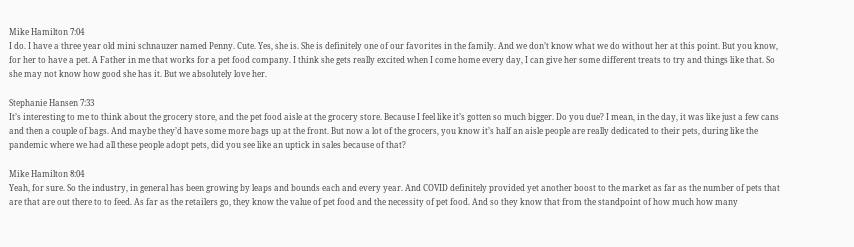Mike Hamilton 7:04
I do. I have a three year old mini schnauzer named Penny. Cute. Yes, she is. She is definitely one of our favorites in the family. And we don’t know what we do without her at this point. But you know, for her to have a pet. A Father in me that works for a pet food company. I think she gets really excited when I come home every day, I can give her some different treats to try and things like that. So she may not know how good she has it. But we absolutely love her.

Stephanie Hansen 7:33
It’s interesting to me to think about the grocery store, and the pet food aisle at the grocery store. Because I feel like it’s gotten so much bigger. Do you due? I mean, in the day, it was like just a few cans and then a couple of bags. And maybe they’d have some more bags up at the front. But now a lot of the grocers, you know it’s half an aisle people are really dedicated to their pets, during like the pandemic where we had all these people adopt pets, did you see like an uptick in sales because of that?

Mike Hamilton 8:04
Yeah, for sure. So the industry, in general has been growing by leaps and bounds each and every year. And COVID definitely provided yet another boost to the market as far as the number of pets that are that are out there to to feed. As far as the retailers go, they know the value of pet food and the necessity of pet food. And so they know that from the standpoint of how much how many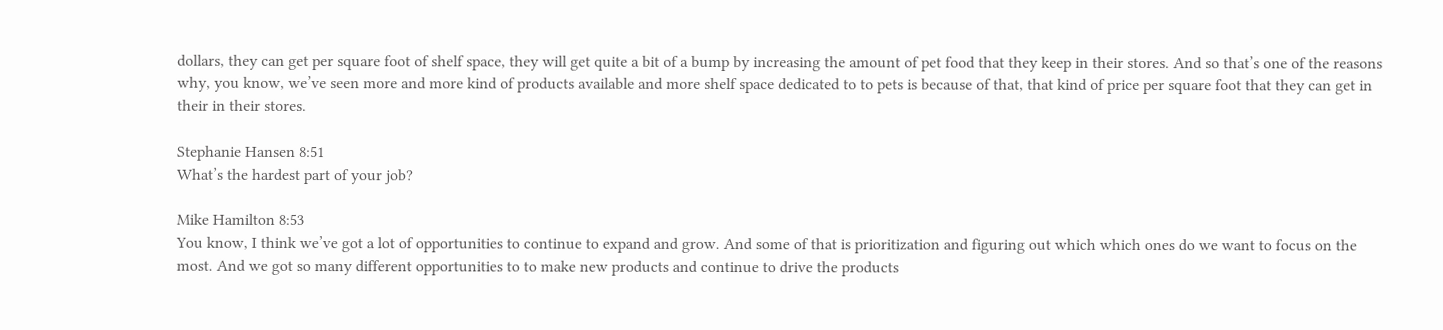dollars, they can get per square foot of shelf space, they will get quite a bit of a bump by increasing the amount of pet food that they keep in their stores. And so that’s one of the reasons why, you know, we’ve seen more and more kind of products available and more shelf space dedicated to to pets is because of that, that kind of price per square foot that they can get in their in their stores.

Stephanie Hansen 8:51
What’s the hardest part of your job?

Mike Hamilton 8:53
You know, I think we’ve got a lot of opportunities to continue to expand and grow. And some of that is prioritization and figuring out which which ones do we want to focus on the most. And we got so many different opportunities to to make new products and continue to drive the products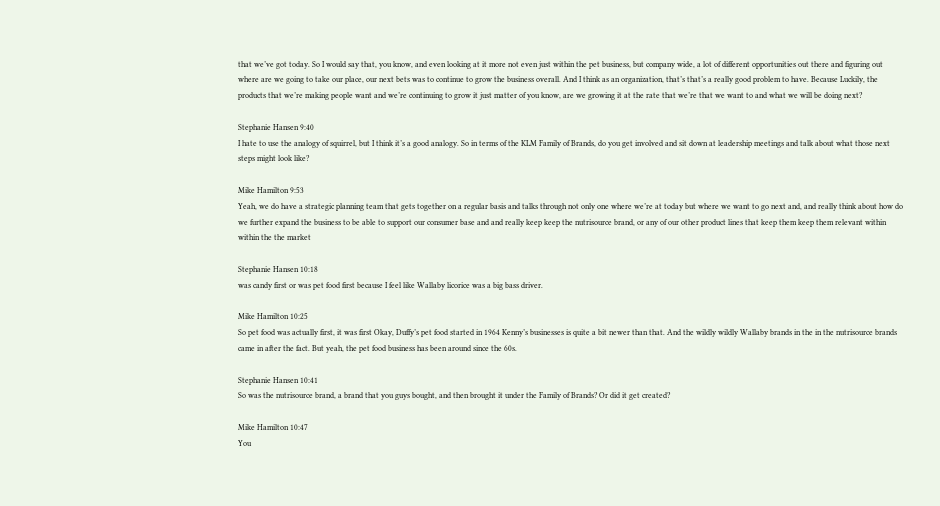that we’ve got today. So I would say that, you know, and even looking at it more not even just within the pet business, but company wide, a lot of different opportunities out there and figuring out where are we going to take our place, our next bets was to continue to grow the business overall. And I think as an organization, that’s that’s a really good problem to have. Because Luckily, the products that we’re making people want and we’re continuing to grow it just matter of you know, are we growing it at the rate that we’re that we want to and what we will be doing next?

Stephanie Hansen 9:40
I hate to use the analogy of squirrel, but I think it’s a good analogy. So in terms of the KLM Family of Brands, do you get involved and sit down at leadership meetings and talk about what those next steps might look like?

Mike Hamilton 9:53
Yeah, we do have a strategic planning team that gets together on a regular basis and talks through not only one where we’re at today but where we want to go next and, and really think about how do we further expand the business to be able to support our consumer base and and really keep keep the nutrisource brand, or any of our other product lines that keep them keep them relevant within within the the market

Stephanie Hansen 10:18
was candy first or was pet food first because I feel like Wallaby licorice was a big bass driver.

Mike Hamilton 10:25
So pet food was actually first, it was first Okay, Duffy’s pet food started in 1964 Kenny’s businesses is quite a bit newer than that. And the wildly wildly Wallaby brands in the in the nutrisource brands came in after the fact. But yeah, the pet food business has been around since the 60s.

Stephanie Hansen 10:41
So was the nutrisource brand, a brand that you guys bought, and then brought it under the Family of Brands? Or did it get created?

Mike Hamilton 10:47
You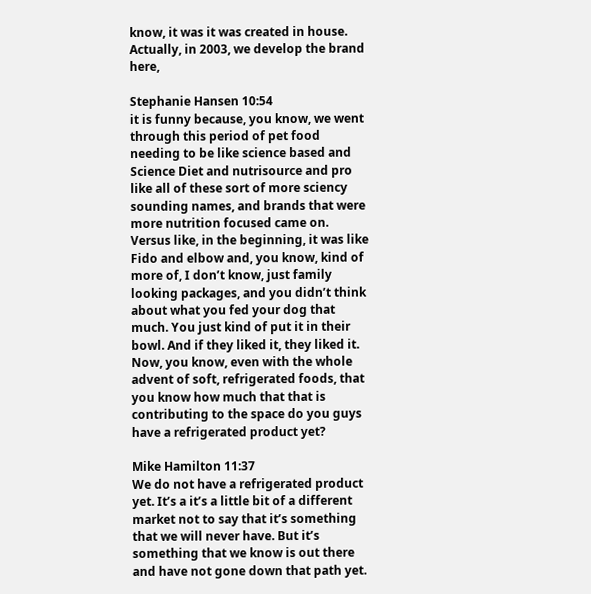know, it was it was created in house. Actually, in 2003, we develop the brand here,

Stephanie Hansen 10:54
it is funny because, you know, we went through this period of pet food needing to be like science based and Science Diet and nutrisource and pro like all of these sort of more sciency sounding names, and brands that were more nutrition focused came on. Versus like, in the beginning, it was like Fido and elbow and, you know, kind of more of, I don’t know, just family looking packages, and you didn’t think about what you fed your dog that much. You just kind of put it in their bowl. And if they liked it, they liked it. Now, you know, even with the whole advent of soft, refrigerated foods, that you know how much that that is contributing to the space do you guys have a refrigerated product yet?

Mike Hamilton 11:37
We do not have a refrigerated product yet. It’s a it’s a little bit of a different market not to say that it’s something that we will never have. But it’s something that we know is out there and have not gone down that path yet.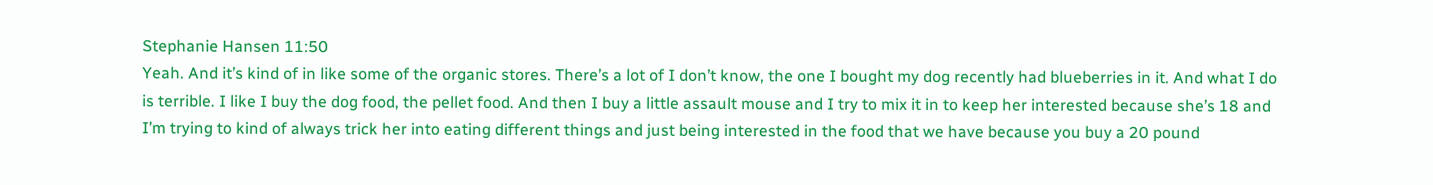Stephanie Hansen 11:50
Yeah. And it’s kind of in like some of the organic stores. There’s a lot of I don’t know, the one I bought my dog recently had blueberries in it. And what I do is terrible. I like I buy the dog food, the pellet food. And then I buy a little assault mouse and I try to mix it in to keep her interested because she’s 18 and I’m trying to kind of always trick her into eating different things and just being interested in the food that we have because you buy a 20 pound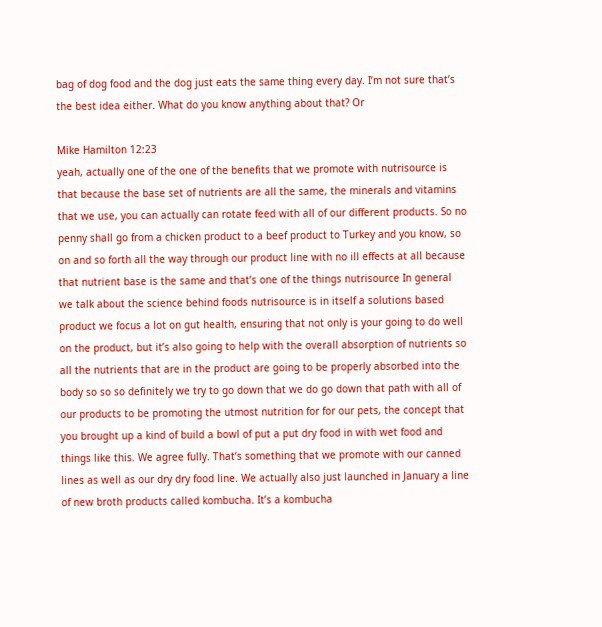bag of dog food and the dog just eats the same thing every day. I’m not sure that’s the best idea either. What do you know anything about that? Or

Mike Hamilton 12:23
yeah, actually one of the one of the benefits that we promote with nutrisource is that because the base set of nutrients are all the same, the minerals and vitamins that we use, you can actually can rotate feed with all of our different products. So no penny shall go from a chicken product to a beef product to Turkey and you know, so on and so forth all the way through our product line with no ill effects at all because that nutrient base is the same and that’s one of the things nutrisource In general we talk about the science behind foods nutrisource is in itself a solutions based product we focus a lot on gut health, ensuring that not only is your going to do well on the product, but it’s also going to help with the overall absorption of nutrients so all the nutrients that are in the product are going to be properly absorbed into the body so so so definitely we try to go down that we do go down that path with all of our products to be promoting the utmost nutrition for for our pets, the concept that you brought up a kind of build a bowl of put a put dry food in with wet food and things like this. We agree fully. That’s something that we promote with our canned lines as well as our dry dry food line. We actually also just launched in January a line of new broth products called kombucha. It’s a kombucha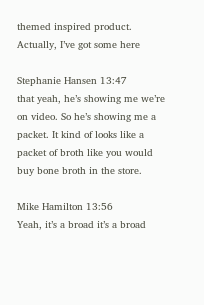themed inspired product. Actually, I’ve got some here

Stephanie Hansen 13:47
that yeah, he’s showing me we’re on video. So he’s showing me a packet. It kind of looks like a packet of broth like you would buy bone broth in the store.

Mike Hamilton 13:56
Yeah, it’s a broad it’s a broad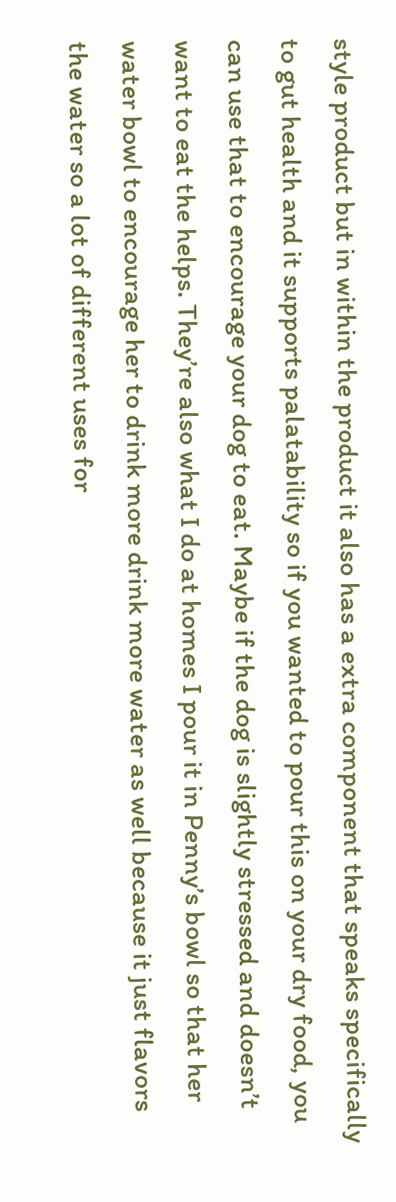style product but in within the product it also has a extra component that speaks specifically to gut health and it supports palatability so if you wanted to pour this on your dry food, you can use that to encourage your dog to eat. Maybe if the dog is slightly stressed and doesn’t want to eat the helps. They’re also what I do at homes I pour it in Penny’s bowl so that her water bowl to encourage her to drink more drink more water as well because it just flavors the water so a lot of different uses for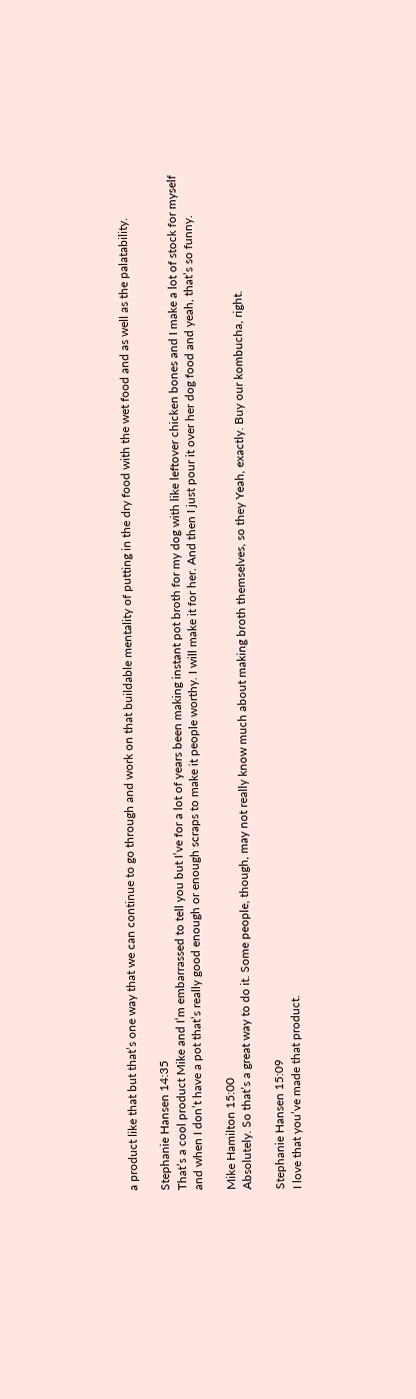a product like that but that’s one way that we can continue to go through and work on that buildable mentality of putting in the dry food with the wet food and as well as the palatability.

Stephanie Hansen 14:35
That’s a cool product Mike and I’m embarrassed to tell you but I’ve for a lot of years been making instant pot broth for my dog with like leftover chicken bones and I make a lot of stock for myself and when I don’t have a pot that’s really good enough or enough scraps to make it people worthy. I will make it for her. And then I just pour it over her dog food and yeah, that’s so funny.

Mike Hamilton 15:00
Absolutely. So that’s a great way to do it. Some people, though, may not really know much about making broth themselves, so they Yeah, exactly. Buy our kombucha, right.

Stephanie Hansen 15:09
I love that you’ve made that product.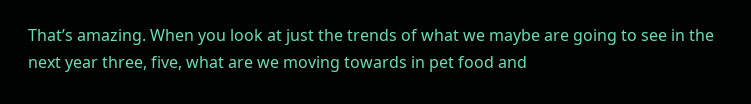That’s amazing. When you look at just the trends of what we maybe are going to see in the next year three, five, what are we moving towards in pet food and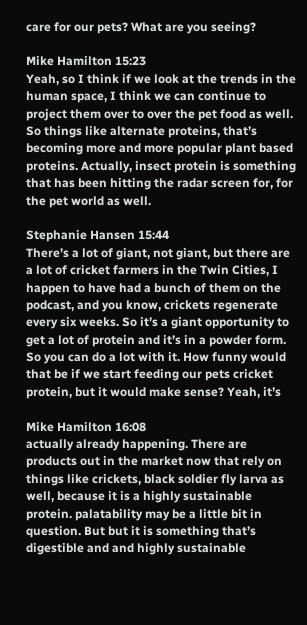care for our pets? What are you seeing?

Mike Hamilton 15:23
Yeah, so I think if we look at the trends in the human space, I think we can continue to project them over to over the pet food as well. So things like alternate proteins, that’s becoming more and more popular plant based proteins. Actually, insect protein is something that has been hitting the radar screen for, for the pet world as well.

Stephanie Hansen 15:44
There’s a lot of giant, not giant, but there are a lot of cricket farmers in the Twin Cities, I happen to have had a bunch of them on the podcast, and you know, crickets regenerate every six weeks. So it’s a giant opportunity to get a lot of protein and it’s in a powder form. So you can do a lot with it. How funny would that be if we start feeding our pets cricket protein, but it would make sense? Yeah, it’s

Mike Hamilton 16:08
actually already happening. There are products out in the market now that rely on things like crickets, black soldier fly larva as well, because it is a highly sustainable protein. palatability may be a little bit in question. But but it is something that’s digestible and and highly sustainable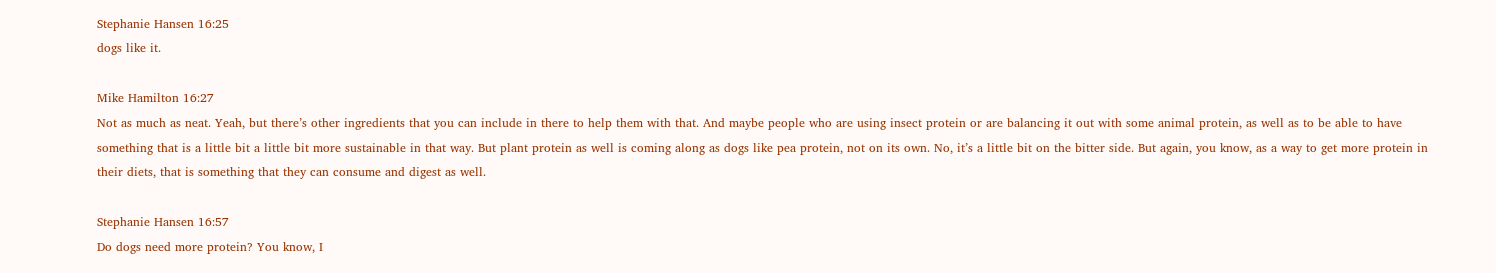Stephanie Hansen 16:25
dogs like it.

Mike Hamilton 16:27
Not as much as neat. Yeah, but there’s other ingredients that you can include in there to help them with that. And maybe people who are using insect protein or are balancing it out with some animal protein, as well as to be able to have something that is a little bit a little bit more sustainable in that way. But plant protein as well is coming along as dogs like pea protein, not on its own. No, it’s a little bit on the bitter side. But again, you know, as a way to get more protein in their diets, that is something that they can consume and digest as well.

Stephanie Hansen 16:57
Do dogs need more protein? You know, I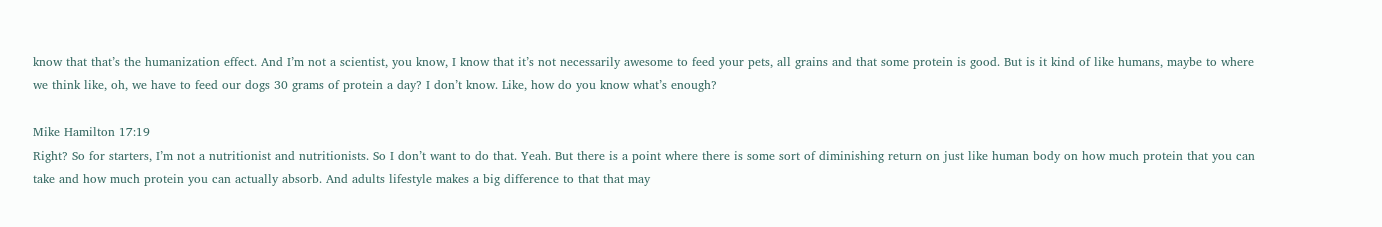know that that’s the humanization effect. And I’m not a scientist, you know, I know that it’s not necessarily awesome to feed your pets, all grains and that some protein is good. But is it kind of like humans, maybe to where we think like, oh, we have to feed our dogs 30 grams of protein a day? I don’t know. Like, how do you know what’s enough?

Mike Hamilton 17:19
Right? So for starters, I’m not a nutritionist and nutritionists. So I don’t want to do that. Yeah. But there is a point where there is some sort of diminishing return on just like human body on how much protein that you can take and how much protein you can actually absorb. And adults lifestyle makes a big difference to that that may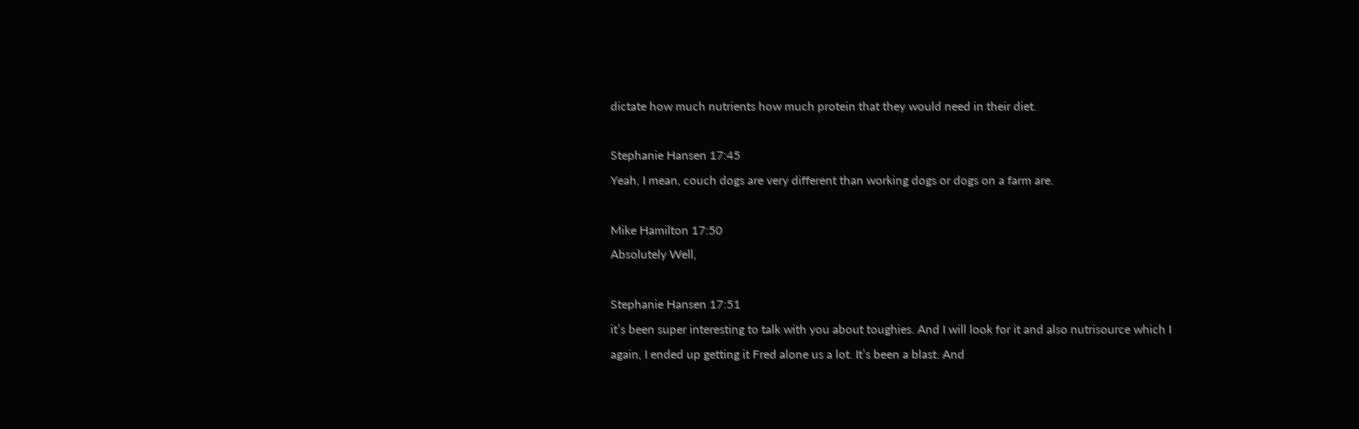dictate how much nutrients how much protein that they would need in their diet.

Stephanie Hansen 17:45
Yeah, I mean, couch dogs are very different than working dogs or dogs on a farm are.

Mike Hamilton 17:50
Absolutely Well,

Stephanie Hansen 17:51
it’s been super interesting to talk with you about toughies. And I will look for it and also nutrisource which I again, I ended up getting it Fred alone us a lot. It’s been a blast. And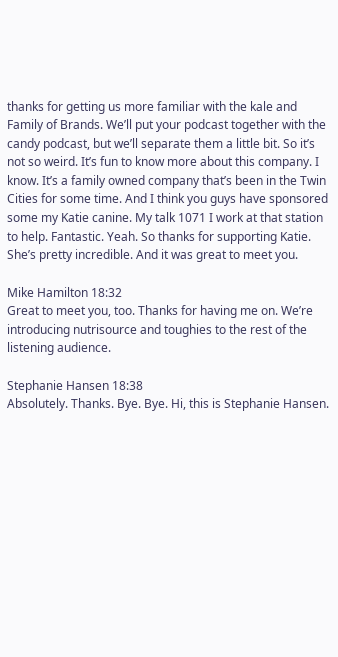thanks for getting us more familiar with the kale and Family of Brands. We’ll put your podcast together with the candy podcast, but we’ll separate them a little bit. So it’s not so weird. It’s fun to know more about this company. I know. It’s a family owned company that’s been in the Twin Cities for some time. And I think you guys have sponsored some my Katie canine. My talk 1071 I work at that station to help. Fantastic. Yeah. So thanks for supporting Katie. She’s pretty incredible. And it was great to meet you.

Mike Hamilton 18:32
Great to meet you, too. Thanks for having me on. We’re introducing nutrisource and toughies to the rest of the listening audience.

Stephanie Hansen 18:38
Absolutely. Thanks. Bye. Bye. Hi, this is Stephanie Hansen.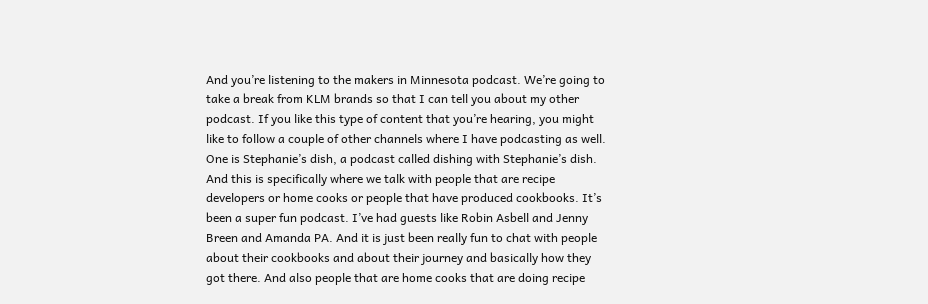And you’re listening to the makers in Minnesota podcast. We’re going to take a break from KLM brands so that I can tell you about my other podcast. If you like this type of content that you’re hearing, you might like to follow a couple of other channels where I have podcasting as well. One is Stephanie’s dish, a podcast called dishing with Stephanie’s dish. And this is specifically where we talk with people that are recipe developers or home cooks or people that have produced cookbooks. It’s been a super fun podcast. I’ve had guests like Robin Asbell and Jenny Breen and Amanda PA. And it is just been really fun to chat with people about their cookbooks and about their journey and basically how they got there. And also people that are home cooks that are doing recipe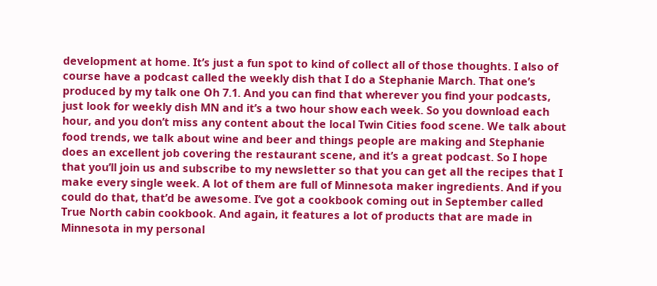development at home. It’s just a fun spot to kind of collect all of those thoughts. I also of course have a podcast called the weekly dish that I do a Stephanie March. That one’s produced by my talk one Oh 7.1. And you can find that wherever you find your podcasts, just look for weekly dish MN and it’s a two hour show each week. So you download each hour, and you don’t miss any content about the local Twin Cities food scene. We talk about food trends, we talk about wine and beer and things people are making and Stephanie does an excellent job covering the restaurant scene, and it’s a great podcast. So I hope that you’ll join us and subscribe to my newsletter so that you can get all the recipes that I make every single week. A lot of them are full of Minnesota maker ingredients. And if you could do that, that’d be awesome. I’ve got a cookbook coming out in September called True North cabin cookbook. And again, it features a lot of products that are made in Minnesota in my personal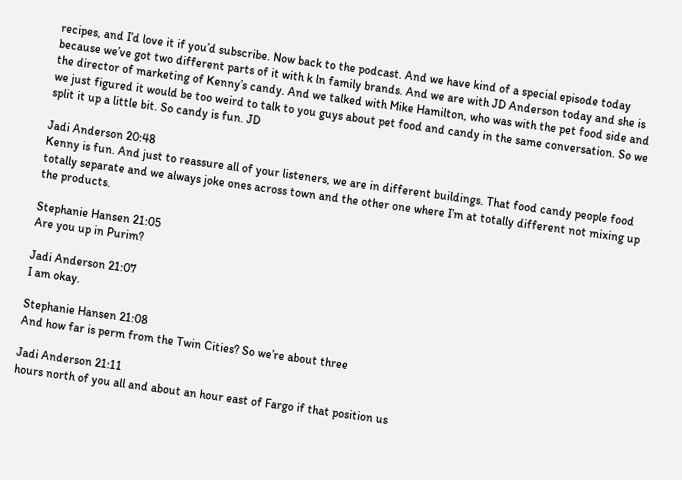recipes, and I’d love it if you’d subscribe. Now back to the podcast. And we have kind of a special episode today because we’ve got two different parts of it with k ln family brands. And we are with JD Anderson today and she is the director of marketing of Kenny’s candy. And we talked with Mike Hamilton, who was with the pet food side and we just figured it would be too weird to talk to you guys about pet food and candy in the same conversation. So we split it up a little bit. So candy is fun. JD

Jadi Anderson 20:48
Kenny is fun. And just to reassure all of your listeners, we are in different buildings. That food candy people food totally separate and we always joke ones across town and the other one where I’m at totally different not mixing up the products.

Stephanie Hansen 21:05
Are you up in Purim?

Jadi Anderson 21:07
I am okay.

Stephanie Hansen 21:08
And how far is perm from the Twin Cities? So we’re about three

Jadi Anderson 21:11
hours north of you all and about an hour east of Fargo if that position us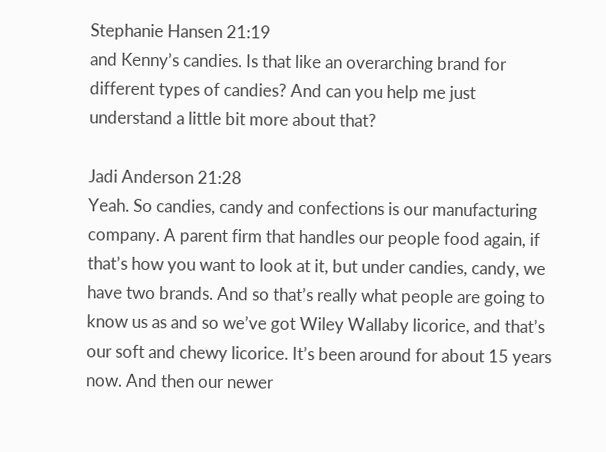Stephanie Hansen 21:19
and Kenny’s candies. Is that like an overarching brand for different types of candies? And can you help me just understand a little bit more about that?

Jadi Anderson 21:28
Yeah. So candies, candy and confections is our manufacturing company. A parent firm that handles our people food again, if that’s how you want to look at it, but under candies, candy, we have two brands. And so that’s really what people are going to know us as and so we’ve got Wiley Wallaby licorice, and that’s our soft and chewy licorice. It’s been around for about 15 years now. And then our newer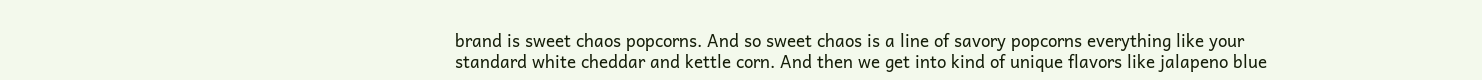brand is sweet chaos popcorns. And so sweet chaos is a line of savory popcorns everything like your standard white cheddar and kettle corn. And then we get into kind of unique flavors like jalapeno blue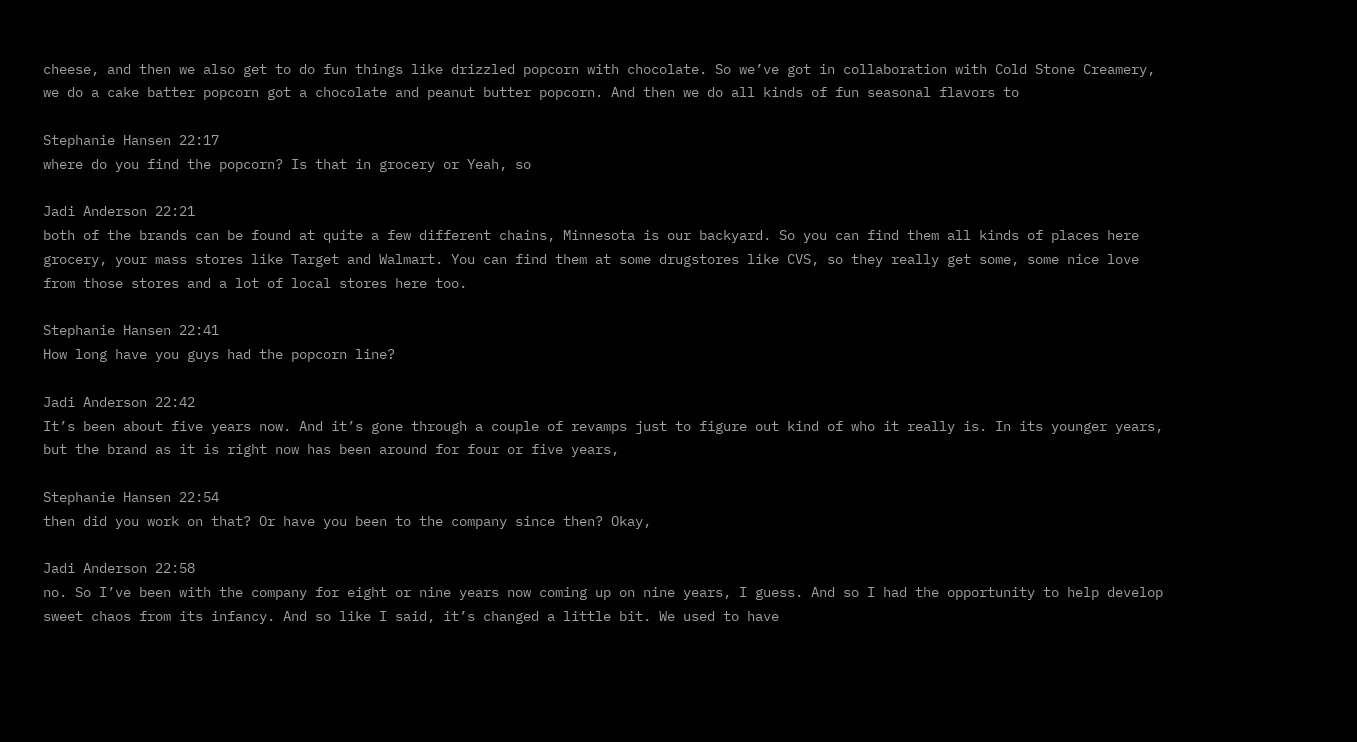cheese, and then we also get to do fun things like drizzled popcorn with chocolate. So we’ve got in collaboration with Cold Stone Creamery, we do a cake batter popcorn got a chocolate and peanut butter popcorn. And then we do all kinds of fun seasonal flavors to

Stephanie Hansen 22:17
where do you find the popcorn? Is that in grocery or Yeah, so

Jadi Anderson 22:21
both of the brands can be found at quite a few different chains, Minnesota is our backyard. So you can find them all kinds of places here grocery, your mass stores like Target and Walmart. You can find them at some drugstores like CVS, so they really get some, some nice love from those stores and a lot of local stores here too.

Stephanie Hansen 22:41
How long have you guys had the popcorn line?

Jadi Anderson 22:42
It’s been about five years now. And it’s gone through a couple of revamps just to figure out kind of who it really is. In its younger years, but the brand as it is right now has been around for four or five years,

Stephanie Hansen 22:54
then did you work on that? Or have you been to the company since then? Okay,

Jadi Anderson 22:58
no. So I’ve been with the company for eight or nine years now coming up on nine years, I guess. And so I had the opportunity to help develop sweet chaos from its infancy. And so like I said, it’s changed a little bit. We used to have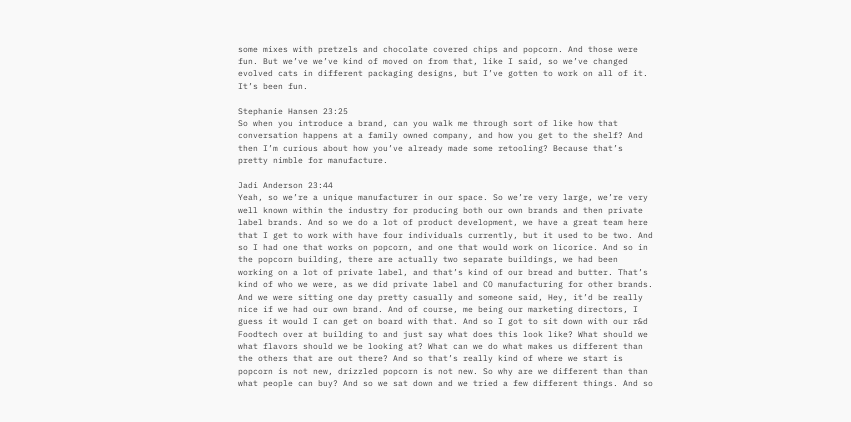some mixes with pretzels and chocolate covered chips and popcorn. And those were fun. But we’ve we’ve kind of moved on from that, like I said, so we’ve changed evolved cats in different packaging designs, but I’ve gotten to work on all of it. It’s been fun.

Stephanie Hansen 23:25
So when you introduce a brand, can you walk me through sort of like how that conversation happens at a family owned company, and how you get to the shelf? And then I’m curious about how you’ve already made some retooling? Because that’s pretty nimble for manufacture.

Jadi Anderson 23:44
Yeah, so we’re a unique manufacturer in our space. So we’re very large, we’re very well known within the industry for producing both our own brands and then private label brands. And so we do a lot of product development, we have a great team here that I get to work with have four individuals currently, but it used to be two. And so I had one that works on popcorn, and one that would work on licorice. And so in the popcorn building, there are actually two separate buildings, we had been working on a lot of private label, and that’s kind of our bread and butter. That’s kind of who we were, as we did private label and CO manufacturing for other brands. And we were sitting one day pretty casually and someone said, Hey, it’d be really nice if we had our own brand. And of course, me being our marketing directors, I guess it would I can get on board with that. And so I got to sit down with our r&d Foodtech over at building to and just say what does this look like? What should we what flavors should we be looking at? What can we do what makes us different than the others that are out there? And so that’s really kind of where we start is popcorn is not new, drizzled popcorn is not new. So why are we different than than what people can buy? And so we sat down and we tried a few different things. And so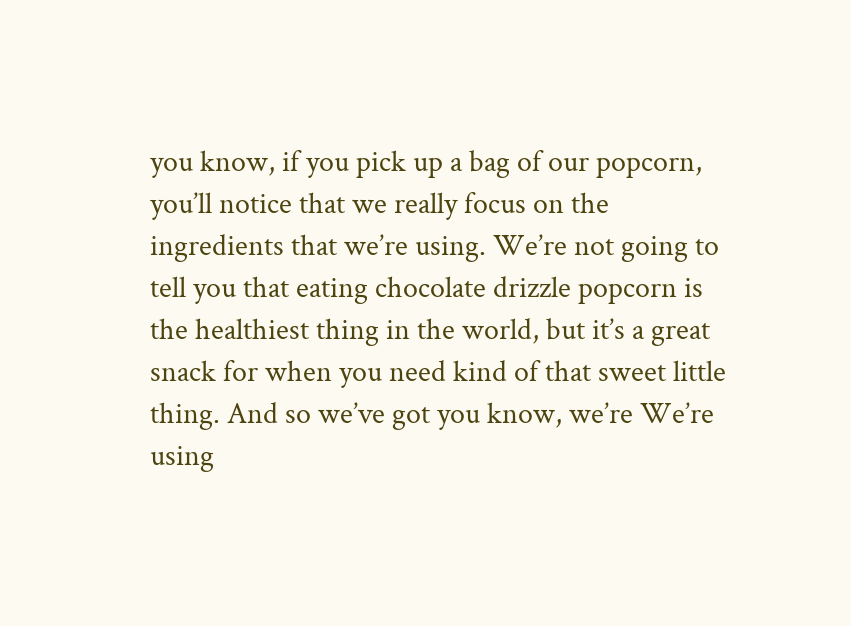you know, if you pick up a bag of our popcorn, you’ll notice that we really focus on the ingredients that we’re using. We’re not going to tell you that eating chocolate drizzle popcorn is the healthiest thing in the world, but it’s a great snack for when you need kind of that sweet little thing. And so we’ve got you know, we’re We’re using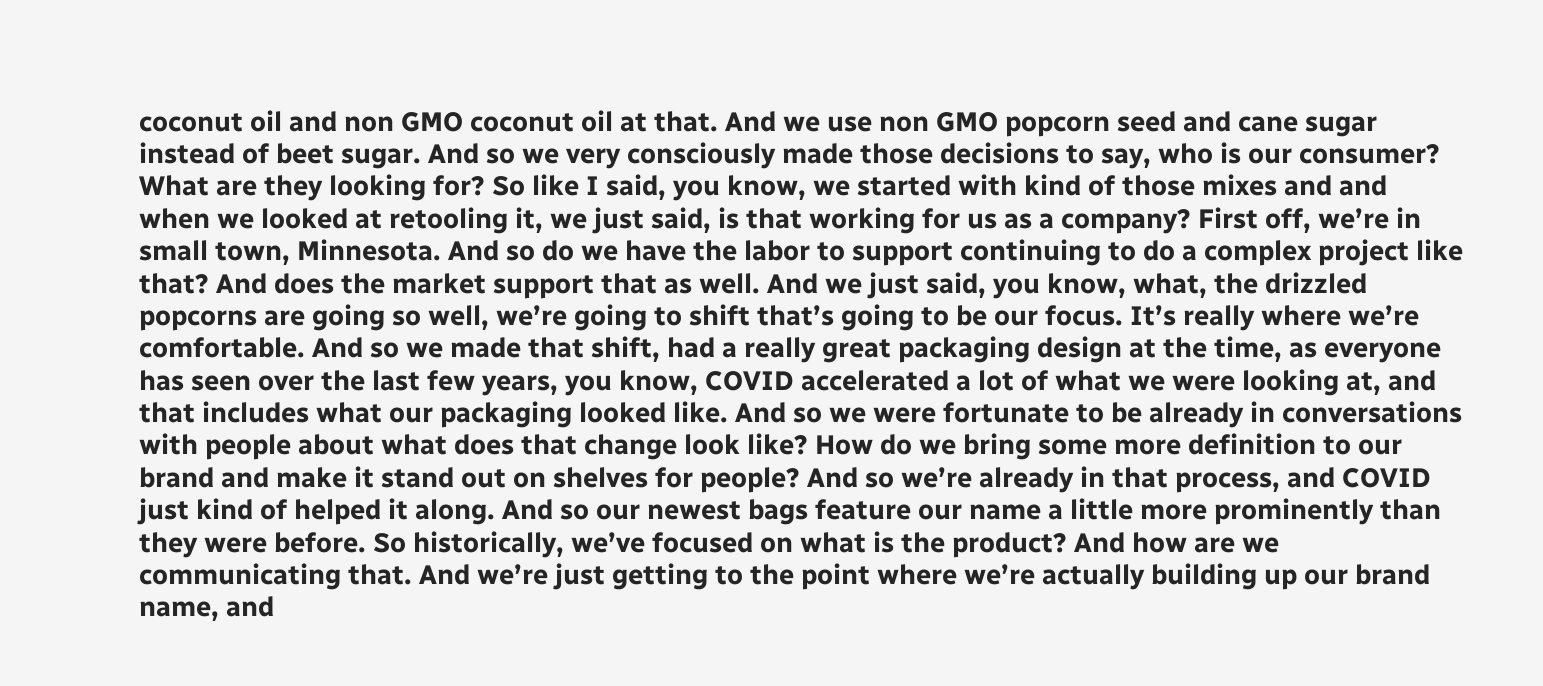coconut oil and non GMO coconut oil at that. And we use non GMO popcorn seed and cane sugar instead of beet sugar. And so we very consciously made those decisions to say, who is our consumer? What are they looking for? So like I said, you know, we started with kind of those mixes and and when we looked at retooling it, we just said, is that working for us as a company? First off, we’re in small town, Minnesota. And so do we have the labor to support continuing to do a complex project like that? And does the market support that as well. And we just said, you know, what, the drizzled popcorns are going so well, we’re going to shift that’s going to be our focus. It’s really where we’re comfortable. And so we made that shift, had a really great packaging design at the time, as everyone has seen over the last few years, you know, COVID accelerated a lot of what we were looking at, and that includes what our packaging looked like. And so we were fortunate to be already in conversations with people about what does that change look like? How do we bring some more definition to our brand and make it stand out on shelves for people? And so we’re already in that process, and COVID just kind of helped it along. And so our newest bags feature our name a little more prominently than they were before. So historically, we’ve focused on what is the product? And how are we communicating that. And we’re just getting to the point where we’re actually building up our brand name, and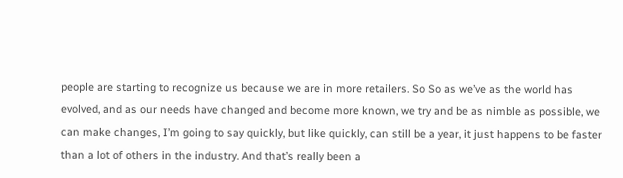people are starting to recognize us because we are in more retailers. So So as we’ve as the world has evolved, and as our needs have changed and become more known, we try and be as nimble as possible, we can make changes, I’m going to say quickly, but like quickly, can still be a year, it just happens to be faster than a lot of others in the industry. And that’s really been a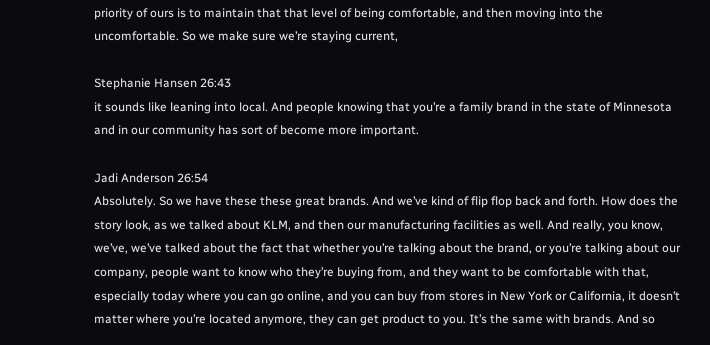priority of ours is to maintain that that level of being comfortable, and then moving into the uncomfortable. So we make sure we’re staying current,

Stephanie Hansen 26:43
it sounds like leaning into local. And people knowing that you’re a family brand in the state of Minnesota and in our community has sort of become more important.

Jadi Anderson 26:54
Absolutely. So we have these these great brands. And we’ve kind of flip flop back and forth. How does the story look, as we talked about KLM, and then our manufacturing facilities as well. And really, you know, we’ve, we’ve talked about the fact that whether you’re talking about the brand, or you’re talking about our company, people want to know who they’re buying from, and they want to be comfortable with that, especially today where you can go online, and you can buy from stores in New York or California, it doesn’t matter where you’re located anymore, they can get product to you. It’s the same with brands. And so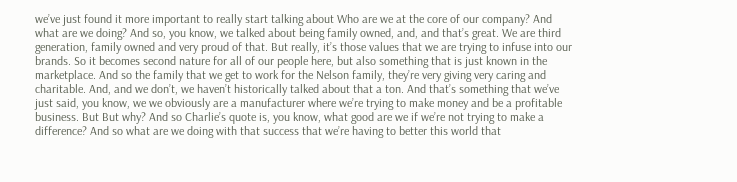we’ve just found it more important to really start talking about Who are we at the core of our company? And what are we doing? And so, you know, we talked about being family owned, and, and that’s great. We are third generation, family owned and very proud of that. But really, it’s those values that we are trying to infuse into our brands. So it becomes second nature for all of our people here, but also something that is just known in the marketplace. And so the family that we get to work for the Nelson family, they’re very giving very caring and charitable. And, and we don’t, we haven’t historically talked about that a ton. And that’s something that we’ve just said, you know, we we obviously are a manufacturer where we’re trying to make money and be a profitable business. But But why? And so Charlie’s quote is, you know, what good are we if we’re not trying to make a difference? And so what are we doing with that success that we’re having to better this world that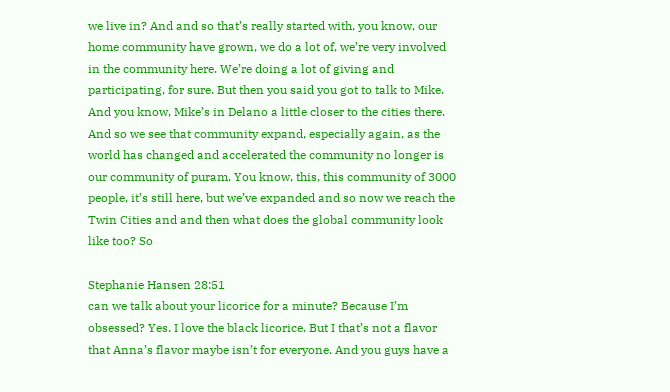we live in? And and so that’s really started with, you know, our home community have grown, we do a lot of, we’re very involved in the community here. We’re doing a lot of giving and participating, for sure. But then you said you got to talk to Mike. And you know, Mike’s in Delano a little closer to the cities there. And so we see that community expand, especially again, as the world has changed and accelerated the community no longer is our community of puram. You know, this, this community of 3000 people, it’s still here, but we’ve expanded and so now we reach the Twin Cities and and then what does the global community look like too? So

Stephanie Hansen 28:51
can we talk about your licorice for a minute? Because I’m obsessed? Yes. I love the black licorice. But I that’s not a flavor that Anna’s flavor maybe isn’t for everyone. And you guys have a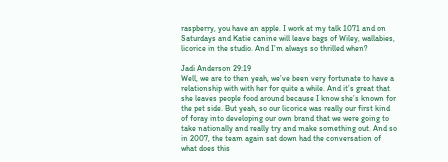raspberry, you have an apple. I work at my talk 1071 and on Saturdays and Katie canine will leave bags of Wiley, wallabies, licorice in the studio. And I’m always so thrilled when?

Jadi Anderson 29:19
Well, we are to then yeah, we’ve been very fortunate to have a relationship with with her for quite a while. And it’s great that she leaves people food around because I know she’s known for the pet side. But yeah, so our licorice was really our first kind of foray into developing our own brand that we were going to take nationally and really try and make something out. And so in 2007, the team again sat down had the conversation of what does this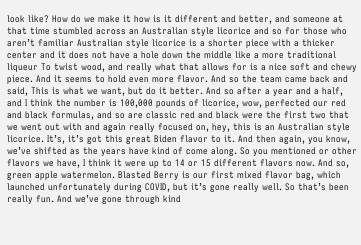look like? How do we make it how is it different and better, and someone at that time stumbled across an Australian style licorice and so for those who aren’t familiar Australian style licorice is a shorter piece with a thicker center and it does not have a hole down the middle like a more traditional liqueur To twist wood, and really what that allows for is a nice soft and chewy piece. And it seems to hold even more flavor. And so the team came back and said, This is what we want, but do it better. And so after a year and a half, and I think the number is 100,000 pounds of licorice, wow, perfected our red and black formulas, and so are classic red and black were the first two that we went out with and again really focused on, hey, this is an Australian style licorice. It’s, it’s got this great Biden flavor to it. And then again, you know, we’ve shifted as the years have kind of come along. So you mentioned or other flavors we have, I think it were up to 14 or 15 different flavors now. And so, green apple watermelon. Blasted Berry is our first mixed flavor bag, which launched unfortunately during COVID, but it’s gone really well. So that’s been really fun. And we’ve gone through kind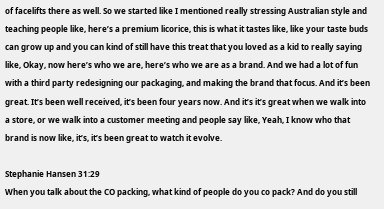of facelifts there as well. So we started like I mentioned really stressing Australian style and teaching people like, here’s a premium licorice, this is what it tastes like, like your taste buds can grow up and you can kind of still have this treat that you loved as a kid to really saying like, Okay, now here’s who we are, here’s who we are as a brand. And we had a lot of fun with a third party redesigning our packaging, and making the brand that focus. And it’s been great. It’s been well received, it’s been four years now. And it’s it’s great when we walk into a store, or we walk into a customer meeting and people say like, Yeah, I know who that brand is now like, it’s, it’s been great to watch it evolve.

Stephanie Hansen 31:29
When you talk about the CO packing, what kind of people do you co pack? And do you still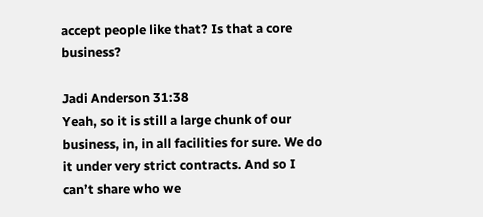accept people like that? Is that a core business?

Jadi Anderson 31:38
Yeah, so it is still a large chunk of our business, in, in all facilities for sure. We do it under very strict contracts. And so I can’t share who we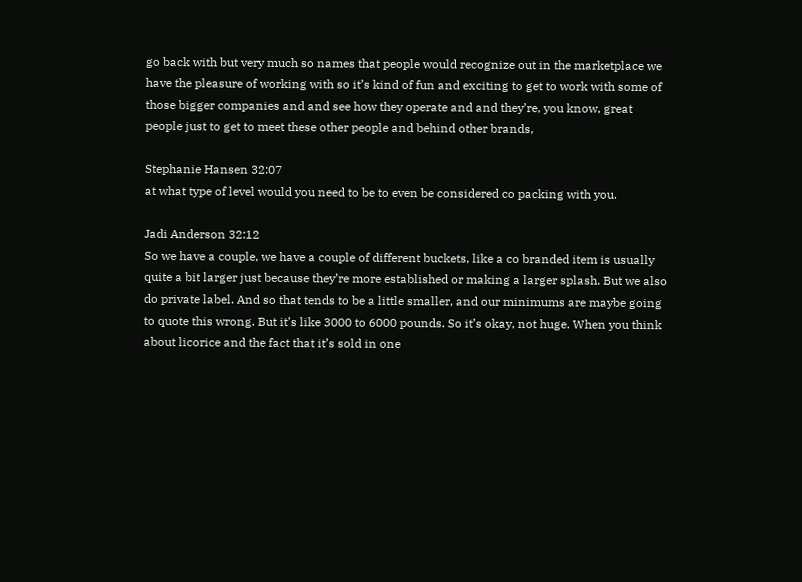go back with but very much so names that people would recognize out in the marketplace we have the pleasure of working with so it’s kind of fun and exciting to get to work with some of those bigger companies and and see how they operate and and they’re, you know, great people just to get to meet these other people and behind other brands,

Stephanie Hansen 32:07
at what type of level would you need to be to even be considered co packing with you.

Jadi Anderson 32:12
So we have a couple, we have a couple of different buckets, like a co branded item is usually quite a bit larger just because they’re more established or making a larger splash. But we also do private label. And so that tends to be a little smaller, and our minimums are maybe going to quote this wrong. But it’s like 3000 to 6000 pounds. So it’s okay, not huge. When you think about licorice and the fact that it’s sold in one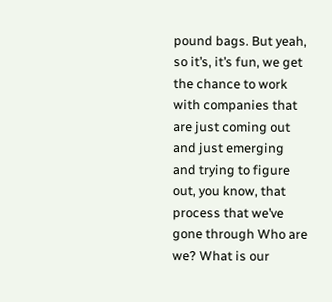pound bags. But yeah, so it’s, it’s fun, we get the chance to work with companies that are just coming out and just emerging and trying to figure out, you know, that process that we’ve gone through Who are we? What is our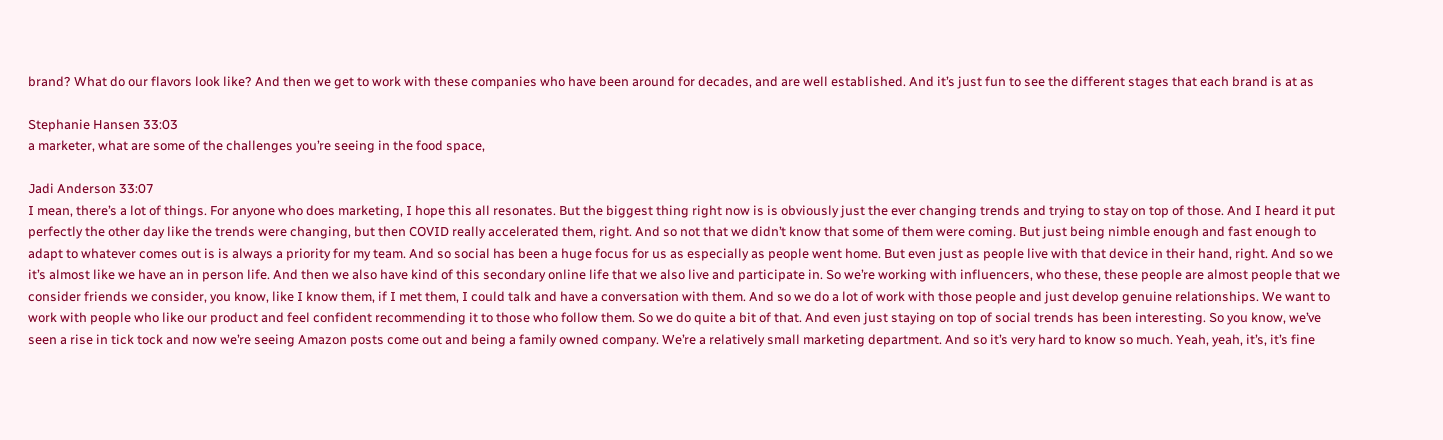brand? What do our flavors look like? And then we get to work with these companies who have been around for decades, and are well established. And it’s just fun to see the different stages that each brand is at as

Stephanie Hansen 33:03
a marketer, what are some of the challenges you’re seeing in the food space,

Jadi Anderson 33:07
I mean, there’s a lot of things. For anyone who does marketing, I hope this all resonates. But the biggest thing right now is is obviously just the ever changing trends and trying to stay on top of those. And I heard it put perfectly the other day like the trends were changing, but then COVID really accelerated them, right. And so not that we didn’t know that some of them were coming. But just being nimble enough and fast enough to adapt to whatever comes out is is always a priority for my team. And so social has been a huge focus for us as especially as people went home. But even just as people live with that device in their hand, right. And so we it’s almost like we have an in person life. And then we also have kind of this secondary online life that we also live and participate in. So we’re working with influencers, who these, these people are almost people that we consider friends we consider, you know, like I know them, if I met them, I could talk and have a conversation with them. And so we do a lot of work with those people and just develop genuine relationships. We want to work with people who like our product and feel confident recommending it to those who follow them. So we do quite a bit of that. And even just staying on top of social trends has been interesting. So you know, we’ve seen a rise in tick tock and now we’re seeing Amazon posts come out and being a family owned company. We’re a relatively small marketing department. And so it’s very hard to know so much. Yeah, yeah, it’s, it’s fine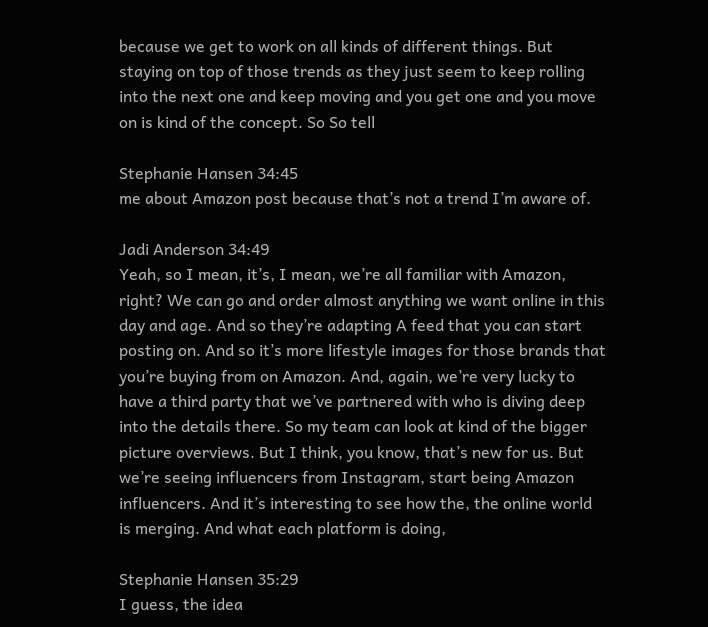because we get to work on all kinds of different things. But staying on top of those trends as they just seem to keep rolling into the next one and keep moving and you get one and you move on is kind of the concept. So So tell

Stephanie Hansen 34:45
me about Amazon post because that’s not a trend I’m aware of.

Jadi Anderson 34:49
Yeah, so I mean, it’s, I mean, we’re all familiar with Amazon, right? We can go and order almost anything we want online in this day and age. And so they’re adapting A feed that you can start posting on. And so it’s more lifestyle images for those brands that you’re buying from on Amazon. And, again, we’re very lucky to have a third party that we’ve partnered with who is diving deep into the details there. So my team can look at kind of the bigger picture overviews. But I think, you know, that’s new for us. But we’re seeing influencers from Instagram, start being Amazon influencers. And it’s interesting to see how the, the online world is merging. And what each platform is doing,

Stephanie Hansen 35:29
I guess, the idea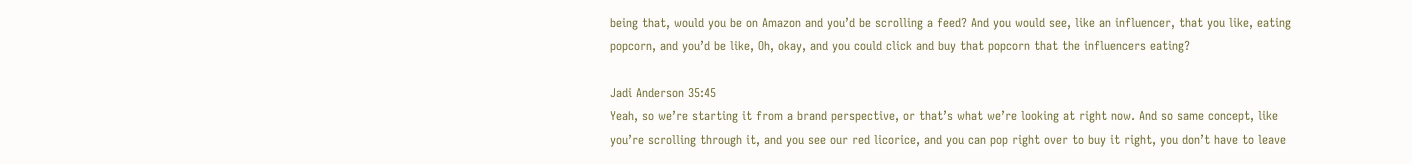being that, would you be on Amazon and you’d be scrolling a feed? And you would see, like an influencer, that you like, eating popcorn, and you’d be like, Oh, okay, and you could click and buy that popcorn that the influencers eating?

Jadi Anderson 35:45
Yeah, so we’re starting it from a brand perspective, or that’s what we’re looking at right now. And so same concept, like you’re scrolling through it, and you see our red licorice, and you can pop right over to buy it right, you don’t have to leave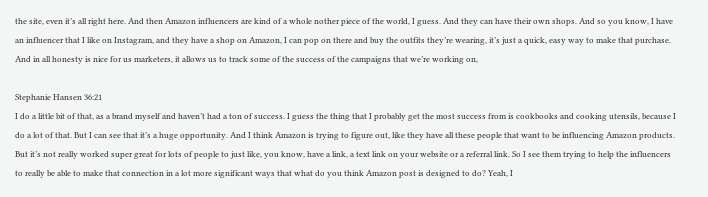the site, even it’s all right here. And then Amazon influencers are kind of a whole nother piece of the world, I guess. And they can have their own shops. And so you know, I have an influencer that I like on Instagram, and they have a shop on Amazon, I can pop on there and buy the outfits they’re wearing, it’s just a quick, easy way to make that purchase. And in all honesty is nice for us marketers, it allows us to track some of the success of the campaigns that we’re working on,

Stephanie Hansen 36:21
I do a little bit of that, as a brand myself and haven’t had a ton of success. I guess the thing that I probably get the most success from is cookbooks and cooking utensils, because I do a lot of that. But I can see that it’s a huge opportunity. And I think Amazon is trying to figure out, like they have all these people that want to be influencing Amazon products. But it’s not really worked super great for lots of people to just like, you know, have a link, a text link on your website or a referral link. So I see them trying to help the influencers to really be able to make that connection in a lot more significant ways that what do you think Amazon post is designed to do? Yeah, I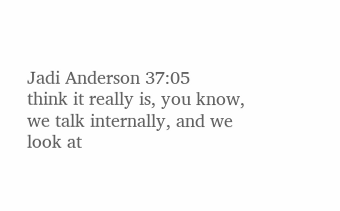Jadi Anderson 37:05
think it really is, you know, we talk internally, and we look at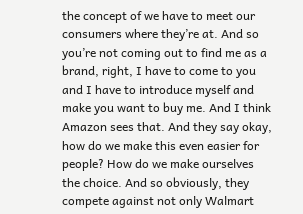the concept of we have to meet our consumers where they’re at. And so you’re not coming out to find me as a brand, right, I have to come to you and I have to introduce myself and make you want to buy me. And I think Amazon sees that. And they say okay, how do we make this even easier for people? How do we make ourselves the choice. And so obviously, they compete against not only Walmart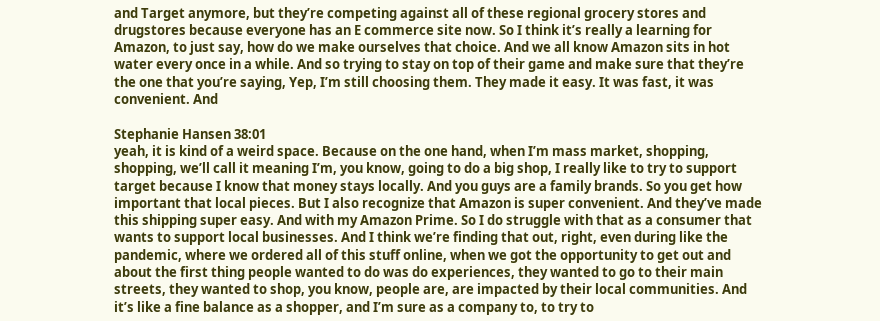and Target anymore, but they’re competing against all of these regional grocery stores and drugstores because everyone has an E commerce site now. So I think it’s really a learning for Amazon, to just say, how do we make ourselves that choice. And we all know Amazon sits in hot water every once in a while. And so trying to stay on top of their game and make sure that they’re the one that you’re saying, Yep, I’m still choosing them. They made it easy. It was fast, it was convenient. And

Stephanie Hansen 38:01
yeah, it is kind of a weird space. Because on the one hand, when I’m mass market, shopping, shopping, we’ll call it meaning I’m, you know, going to do a big shop, I really like to try to support target because I know that money stays locally. And you guys are a family brands. So you get how important that local pieces. But I also recognize that Amazon is super convenient. And they’ve made this shipping super easy. And with my Amazon Prime. So I do struggle with that as a consumer that wants to support local businesses. And I think we’re finding that out, right, even during like the pandemic, where we ordered all of this stuff online, when we got the opportunity to get out and about the first thing people wanted to do was do experiences, they wanted to go to their main streets, they wanted to shop, you know, people are, are impacted by their local communities. And it’s like a fine balance as a shopper, and I’m sure as a company to, to try to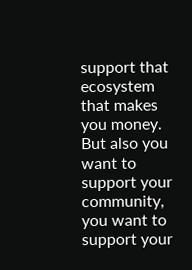support that ecosystem that makes you money. But also you want to support your community, you want to support your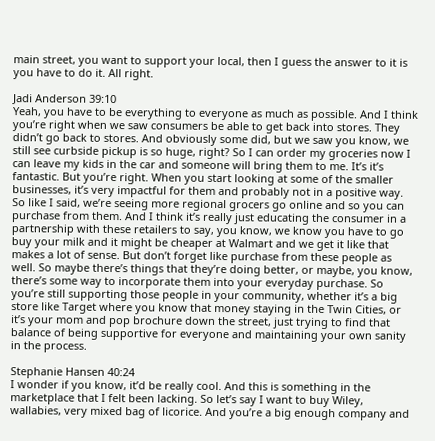main street, you want to support your local, then I guess the answer to it is you have to do it. All right.

Jadi Anderson 39:10
Yeah, you have to be everything to everyone as much as possible. And I think you’re right when we saw consumers be able to get back into stores. They didn’t go back to stores. And obviously some did, but we saw you know, we still see curbside pickup is so huge, right? So I can order my groceries now I can leave my kids in the car and someone will bring them to me. It’s it’s fantastic. But you’re right. When you start looking at some of the smaller businesses, it’s very impactful for them and probably not in a positive way. So like I said, we’re seeing more regional grocers go online and so you can purchase from them. And I think it’s really just educating the consumer in a partnership with these retailers to say, you know, we know you have to go buy your milk and it might be cheaper at Walmart and we get it like that makes a lot of sense. But don’t forget like purchase from these people as well. So maybe there’s things that they’re doing better, or maybe, you know, there’s some way to incorporate them into your everyday purchase. So you’re still supporting those people in your community, whether it’s a big store like Target where you know that money staying in the Twin Cities, or it’s your mom and pop brochure down the street, just trying to find that balance of being supportive for everyone and maintaining your own sanity in the process.

Stephanie Hansen 40:24
I wonder if you know, it’d be really cool. And this is something in the marketplace that I felt been lacking. So let’s say I want to buy Wiley, wallabies, very mixed bag of licorice. And you’re a big enough company and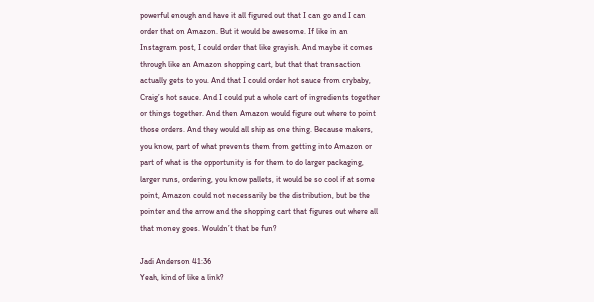powerful enough and have it all figured out that I can go and I can order that on Amazon. But it would be awesome. If like in an Instagram post, I could order that like grayish. And maybe it comes through like an Amazon shopping cart, but that that transaction actually gets to you. And that I could order hot sauce from crybaby, Craig’s hot sauce. And I could put a whole cart of ingredients together or things together. And then Amazon would figure out where to point those orders. And they would all ship as one thing. Because makers, you know, part of what prevents them from getting into Amazon or part of what is the opportunity is for them to do larger packaging, larger runs, ordering, you know pallets, it would be so cool if at some point, Amazon could not necessarily be the distribution, but be the pointer and the arrow and the shopping cart that figures out where all that money goes. Wouldn’t that be fun?

Jadi Anderson 41:36
Yeah, kind of like a link?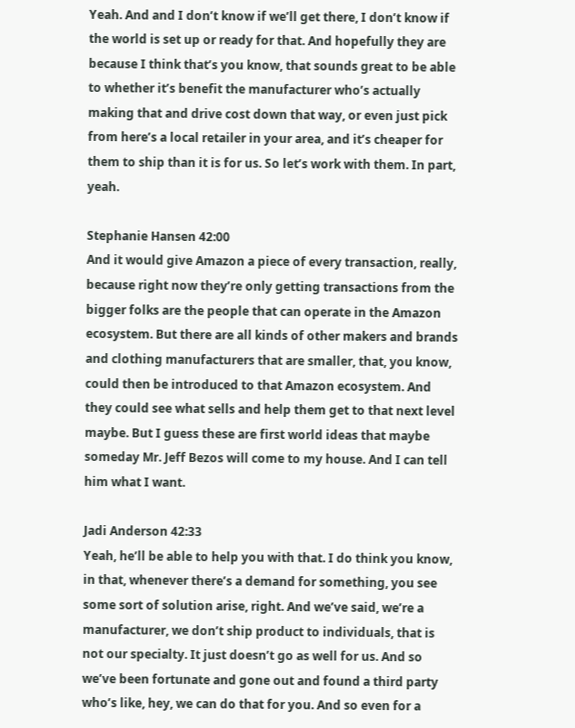Yeah. And and I don’t know if we’ll get there, I don’t know if the world is set up or ready for that. And hopefully they are because I think that’s you know, that sounds great to be able to whether it’s benefit the manufacturer who’s actually making that and drive cost down that way, or even just pick from here’s a local retailer in your area, and it’s cheaper for them to ship than it is for us. So let’s work with them. In part, yeah.

Stephanie Hansen 42:00
And it would give Amazon a piece of every transaction, really, because right now they’re only getting transactions from the bigger folks are the people that can operate in the Amazon ecosystem. But there are all kinds of other makers and brands and clothing manufacturers that are smaller, that, you know, could then be introduced to that Amazon ecosystem. And they could see what sells and help them get to that next level maybe. But I guess these are first world ideas that maybe someday Mr. Jeff Bezos will come to my house. And I can tell him what I want.

Jadi Anderson 42:33
Yeah, he’ll be able to help you with that. I do think you know, in that, whenever there’s a demand for something, you see some sort of solution arise, right. And we’ve said, we’re a manufacturer, we don’t ship product to individuals, that is not our specialty. It just doesn’t go as well for us. And so we’ve been fortunate and gone out and found a third party who’s like, hey, we can do that for you. And so even for a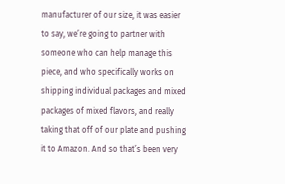manufacturer of our size, it was easier to say, we’re going to partner with someone who can help manage this piece, and who specifically works on shipping individual packages and mixed packages of mixed flavors, and really taking that off of our plate and pushing it to Amazon. And so that’s been very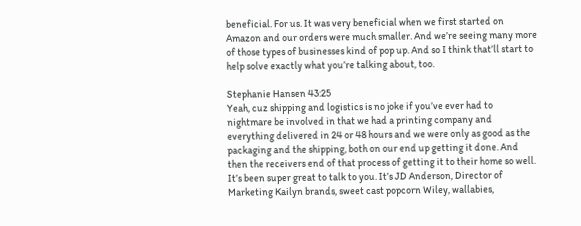beneficial. For us. It was very beneficial when we first started on Amazon and our orders were much smaller. And we’re seeing many more of those types of businesses kind of pop up. And so I think that’ll start to help solve exactly what you’re talking about, too.

Stephanie Hansen 43:25
Yeah, cuz shipping and logistics is no joke if you’ve ever had to nightmare be involved in that we had a printing company and everything delivered in 24 or 48 hours and we were only as good as the packaging and the shipping, both on our end up getting it done. And then the receivers end of that process of getting it to their home so well. It’s been super great to talk to you. It’s JD Anderson, Director of Marketing Kailyn brands, sweet cast popcorn Wiley, wallabies,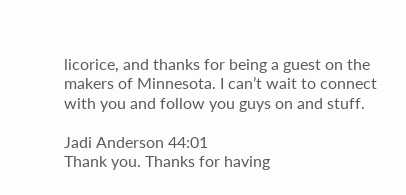licorice, and thanks for being a guest on the makers of Minnesota. I can’t wait to connect with you and follow you guys on and stuff.

Jadi Anderson 44:01
Thank you. Thanks for having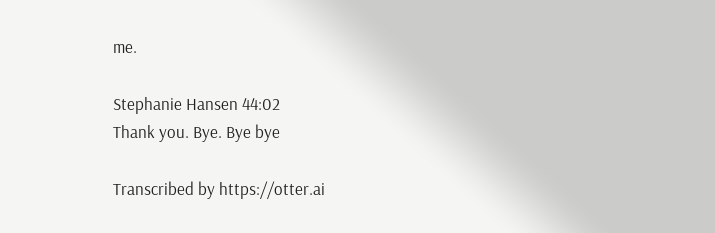me.

Stephanie Hansen 44:02
Thank you. Bye. Bye bye

Transcribed by https://otter.ai